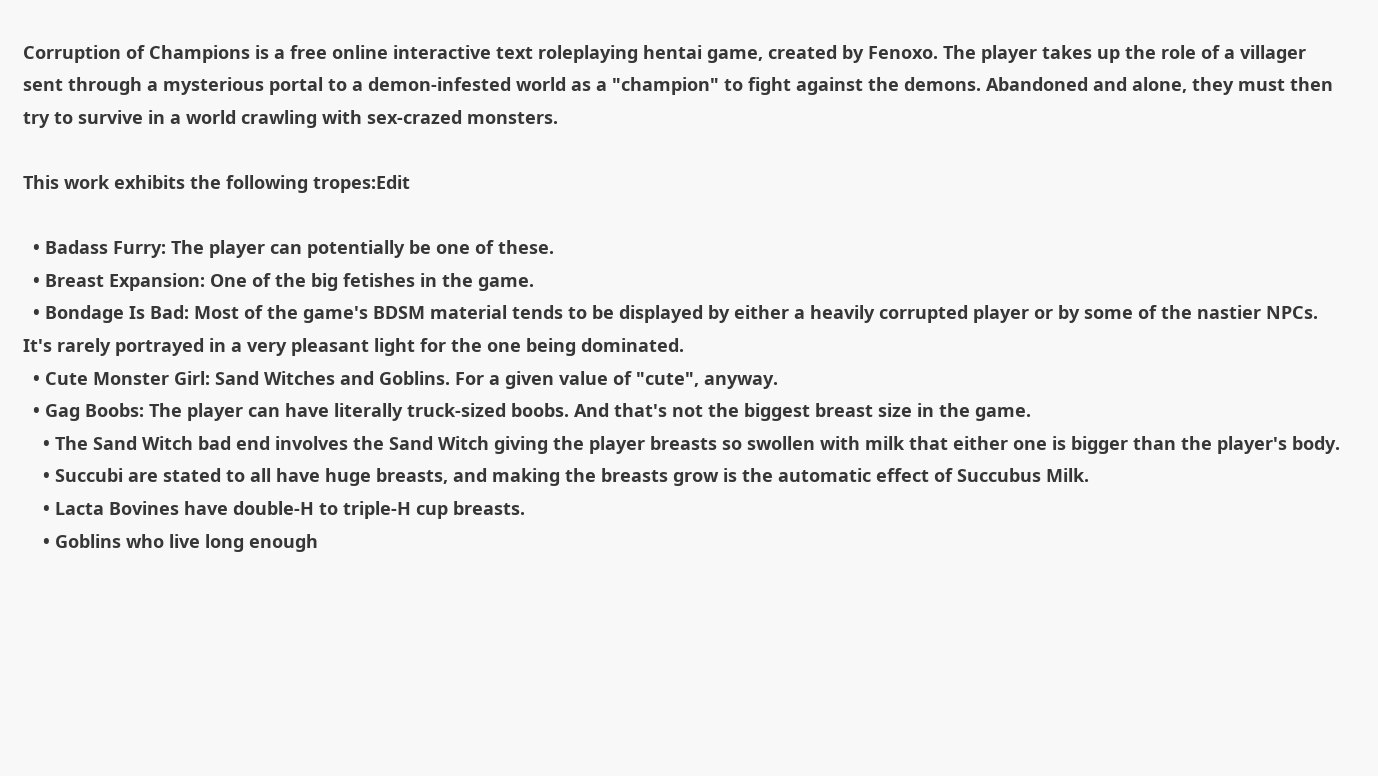Corruption of Champions is a free online interactive text roleplaying hentai game, created by Fenoxo. The player takes up the role of a villager sent through a mysterious portal to a demon-infested world as a "champion" to fight against the demons. Abandoned and alone, they must then try to survive in a world crawling with sex-crazed monsters.

This work exhibits the following tropes:Edit

  • Badass Furry: The player can potentially be one of these.
  • Breast Expansion: One of the big fetishes in the game.
  • Bondage Is Bad: Most of the game's BDSM material tends to be displayed by either a heavily corrupted player or by some of the nastier NPCs. It's rarely portrayed in a very pleasant light for the one being dominated.
  • Cute Monster Girl: Sand Witches and Goblins. For a given value of "cute", anyway.
  • Gag Boobs: The player can have literally truck-sized boobs. And that's not the biggest breast size in the game.
    • The Sand Witch bad end involves the Sand Witch giving the player breasts so swollen with milk that either one is bigger than the player's body.
    • Succubi are stated to all have huge breasts, and making the breasts grow is the automatic effect of Succubus Milk.
    • Lacta Bovines have double-H to triple-H cup breasts.
    • Goblins who live long enough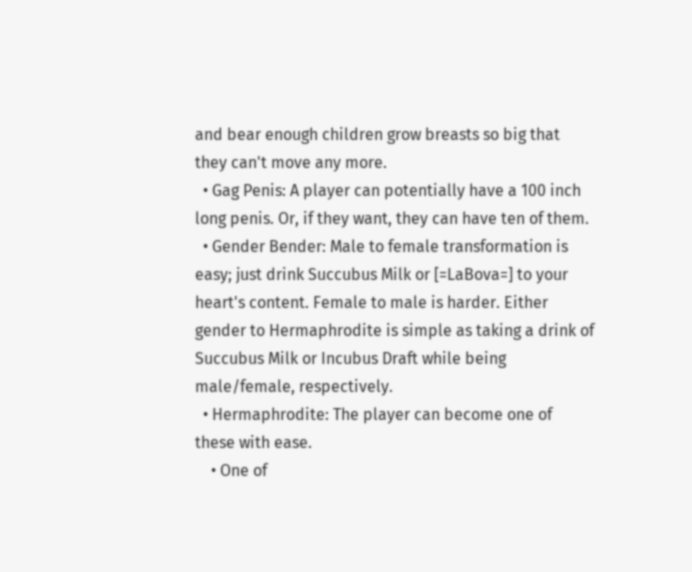and bear enough children grow breasts so big that they can't move any more.
  • Gag Penis: A player can potentially have a 100 inch long penis. Or, if they want, they can have ten of them.
  • Gender Bender: Male to female transformation is easy; just drink Succubus Milk or [=LaBova=] to your heart's content. Female to male is harder. Either gender to Hermaphrodite is simple as taking a drink of Succubus Milk or Incubus Draft while being male/female, respectively.
  • Hermaphrodite: The player can become one of these with ease.
    • One of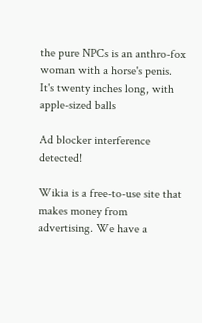the pure NPCs is an anthro-fox woman with a horse's penis. It's twenty inches long, with apple-sized balls

Ad blocker interference detected!

Wikia is a free-to-use site that makes money from advertising. We have a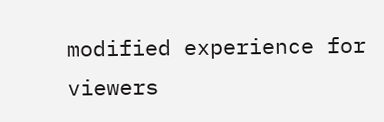modified experience for viewers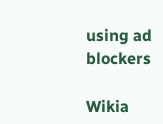using ad blockers

Wikia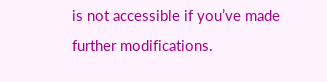is not accessible if you’ve made further modifications.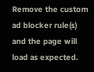Remove the custom ad blocker rule(s) and the page will load as expected.